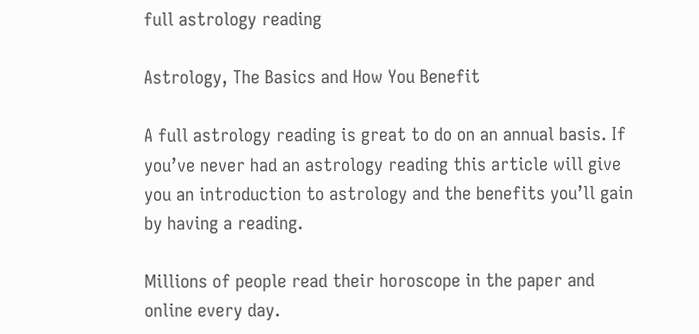full astrology reading

Astrology, The Basics and How You Benefit

A full astrology reading is great to do on an annual basis. If you’ve never had an astrology reading this article will give you an introduction to astrology and the benefits you’ll gain by having a reading.

Millions of people read their horoscope in the paper and online every day.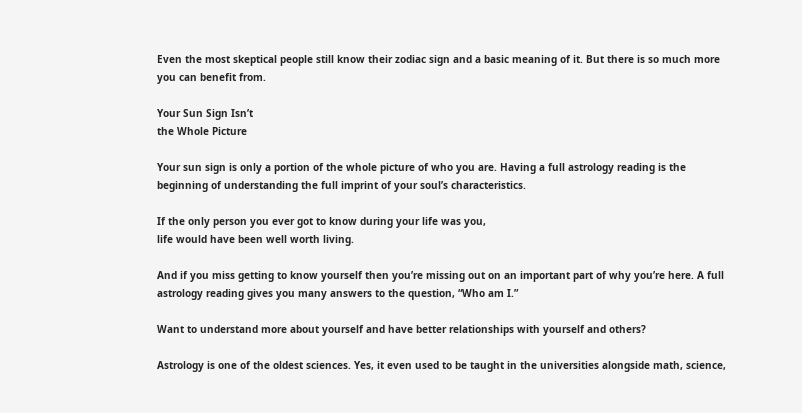Even the most skeptical people still know their zodiac sign and a basic meaning of it. But there is so much more you can benefit from.

Your Sun Sign Isn’t
the Whole Picture

Your sun sign is only a portion of the whole picture of who you are. Having a full astrology reading is the beginning of understanding the full imprint of your soul’s characteristics.

If the only person you ever got to know during your life was you,
life would have been well worth living.

And if you miss getting to know yourself then you’re missing out on an important part of why you’re here. A full astrology reading gives you many answers to the question, “Who am I.”

Want to understand more about yourself and have better relationships with yourself and others?

Astrology is one of the oldest sciences. Yes, it even used to be taught in the universities alongside math, science,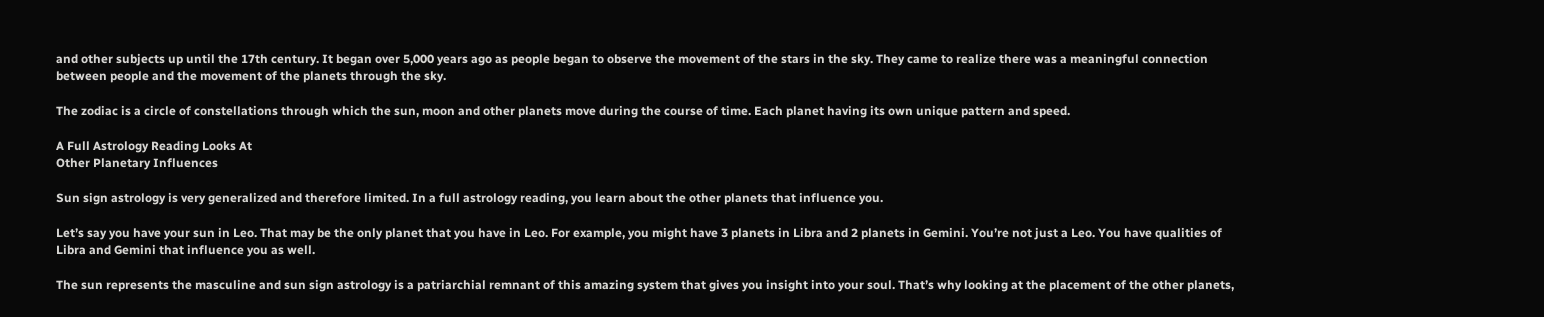and other subjects up until the 17th century. It began over 5,000 years ago as people began to observe the movement of the stars in the sky. They came to realize there was a meaningful connection between people and the movement of the planets through the sky.

The zodiac is a circle of constellations through which the sun, moon and other planets move during the course of time. Each planet having its own unique pattern and speed.

A Full Astrology Reading Looks At
Other Planetary Influences

Sun sign astrology is very generalized and therefore limited. In a full astrology reading, you learn about the other planets that influence you.

Let’s say you have your sun in Leo. That may be the only planet that you have in Leo. For example, you might have 3 planets in Libra and 2 planets in Gemini. You’re not just a Leo. You have qualities of Libra and Gemini that influence you as well.

The sun represents the masculine and sun sign astrology is a patriarchial remnant of this amazing system that gives you insight into your soul. That’s why looking at the placement of the other planets,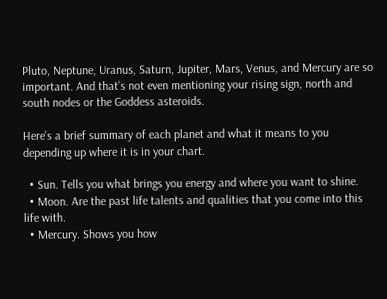Pluto, Neptune, Uranus, Saturn, Jupiter, Mars, Venus, and Mercury are so important. And that’s not even mentioning your rising sign, north and south nodes or the Goddess asteroids.

Here’s a brief summary of each planet and what it means to you depending up where it is in your chart.

  • Sun. Tells you what brings you energy and where you want to shine.
  • Moon. Are the past life talents and qualities that you come into this life with.
  • Mercury. Shows you how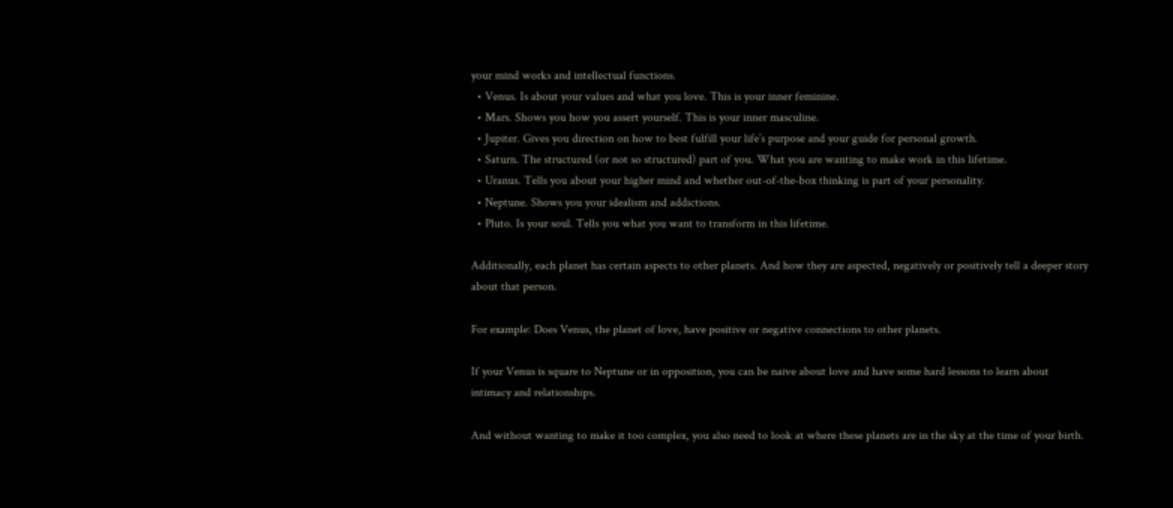your mind works and intellectual functions.
  • Venus. Is about your values and what you love. This is your inner feminine.
  • Mars. Shows you how you assert yourself. This is your inner masculine.
  • Jupiter. Gives you direction on how to best fulfill your life’s purpose and your guide for personal growth.
  • Saturn. The structured (or not so structured) part of you. What you are wanting to make work in this lifetime.
  • Uranus. Tells you about your higher mind and whether out-of-the-box thinking is part of your personality.
  • Neptune. Shows you your idealism and addictions.
  • Pluto. Is your soul. Tells you what you want to transform in this lifetime.

Additionally, each planet has certain aspects to other planets. And how they are aspected, negatively or positively tell a deeper story about that person.

For example: Does Venus, the planet of love, have positive or negative connections to other planets.

If your Venus is square to Neptune or in opposition, you can be naive about love and have some hard lessons to learn about intimacy and relationships.

And without wanting to make it too complex, you also need to look at where these planets are in the sky at the time of your birth.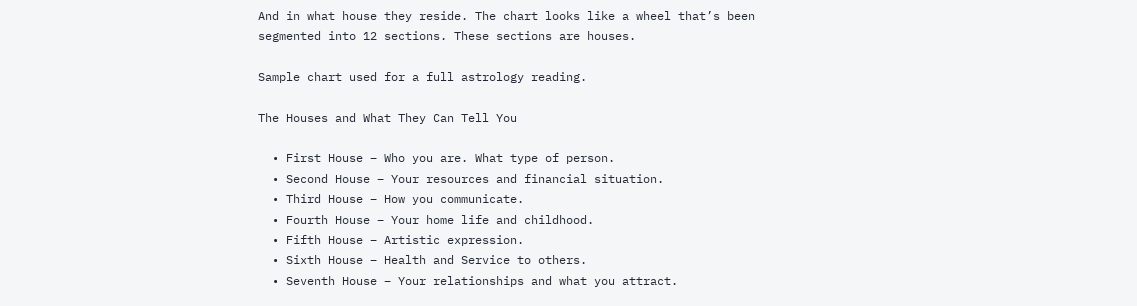And in what house they reside. The chart looks like a wheel that’s been segmented into 12 sections. These sections are houses.

Sample chart used for a full astrology reading.

The Houses and What They Can Tell You

  • First House – Who you are. What type of person.
  • Second House – Your resources and financial situation.
  • Third House – How you communicate.
  • Fourth House – Your home life and childhood.
  • Fifth House – Artistic expression.
  • Sixth House – Health and Service to others.
  • Seventh House – Your relationships and what you attract.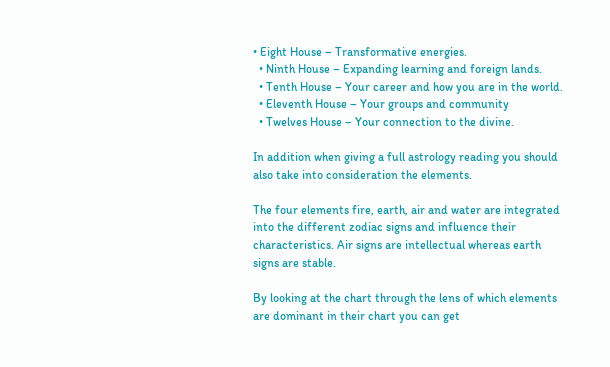• Eight House – Transformative energies.
  • Ninth House – Expanding learning and foreign lands.
  • Tenth House – Your career and how you are in the world.
  • Eleventh House – Your groups and community
  • Twelves House – Your connection to the divine.

In addition when giving a full astrology reading you should also take into consideration the elements.

The four elements fire, earth, air and water are integrated into the different zodiac signs and influence their characteristics. Air signs are intellectual whereas earth signs are stable.

By looking at the chart through the lens of which elements are dominant in their chart you can get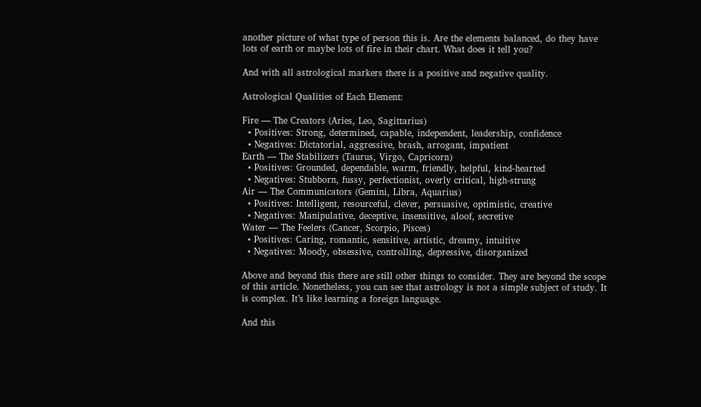another picture of what type of person this is. Are the elements balanced, do they have lots of earth or maybe lots of fire in their chart. What does it tell you?

And with all astrological markers there is a positive and negative quality.

Astrological Qualities of Each Element:

Fire — The Creators (Aries, Leo, Sagittarius)
  • Positives: Strong, determined, capable, independent, leadership, confidence
  • Negatives: Dictatorial, aggressive, brash, arrogant, impatient
Earth — The Stabilizers (Taurus, Virgo, Capricorn)
  • Positives: Grounded, dependable, warm, friendly, helpful, kind-hearted
  • Negatives: Stubborn, fussy, perfectionist, overly critical, high-strung
Air — The Communicators (Gemini, Libra, Aquarius)
  • Positives: Intelligent, resourceful, clever, persuasive, optimistic, creative
  • Negatives: Manipulative, deceptive, insensitive, aloof, secretive
Water — The Feelers (Cancer, Scorpio, Pisces)
  • Positives: Caring, romantic, sensitive, artistic, dreamy, intuitive
  • Negatives: Moody, obsessive, controlling, depressive, disorganized

Above and beyond this there are still other things to consider. They are beyond the scope of this article. Nonetheless, you can see that astrology is not a simple subject of study. It is complex. It’s like learning a foreign language.

And this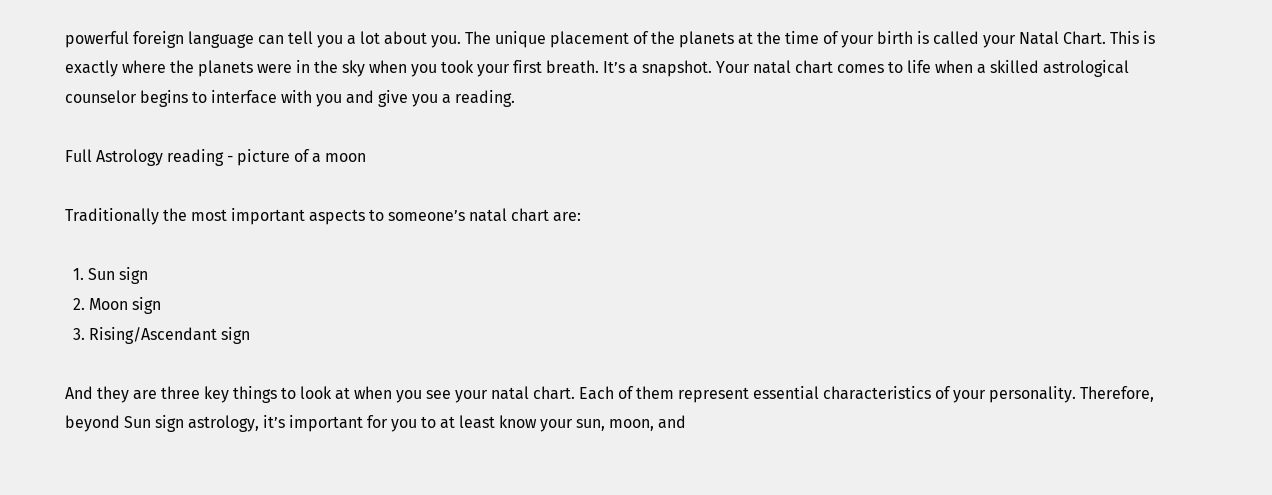powerful foreign language can tell you a lot about you. The unique placement of the planets at the time of your birth is called your Natal Chart. This is exactly where the planets were in the sky when you took your first breath. It’s a snapshot. Your natal chart comes to life when a skilled astrological counselor begins to interface with you and give you a reading.

Full Astrology reading - picture of a moon

Traditionally the most important aspects to someone’s natal chart are:

  1. Sun sign
  2. Moon sign
  3. Rising/Ascendant sign

And they are three key things to look at when you see your natal chart. Each of them represent essential characteristics of your personality. Therefore, beyond Sun sign astrology, it’s important for you to at least know your sun, moon, and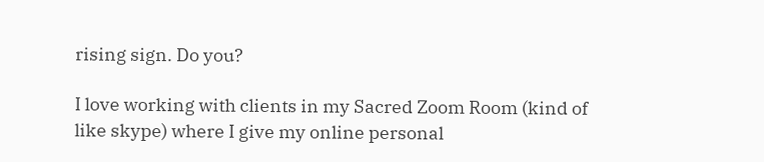rising sign. Do you?

I love working with clients in my Sacred Zoom Room (kind of like skype) where I give my online personal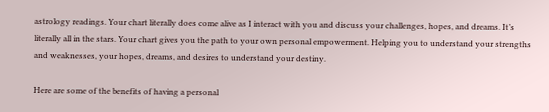astrology readings. Your chart literally does come alive as I interact with you and discuss your challenges, hopes, and dreams. It’s literally all in the stars. Your chart gives you the path to your own personal empowerment. Helping you to understand your strengths and weaknesses, your hopes, dreams, and desires to understand your destiny.

Here are some of the benefits of having a personal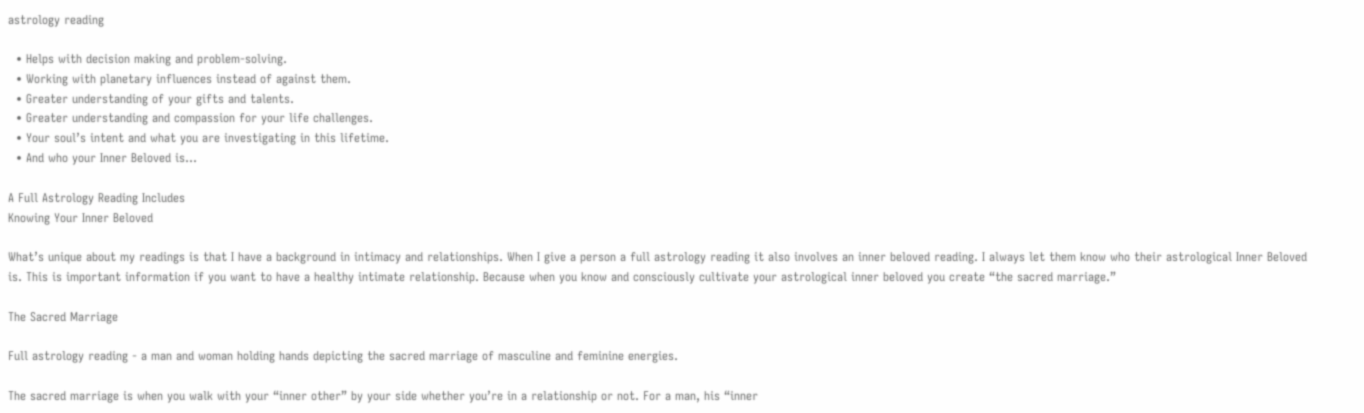astrology reading

  • Helps with decision making and problem-solving.
  • Working with planetary influences instead of against them.
  • Greater understanding of your gifts and talents.
  • Greater understanding and compassion for your life challenges.
  • Your soul’s intent and what you are investigating in this lifetime.
  • And who your Inner Beloved is…

A Full Astrology Reading Includes
Knowing Your Inner Beloved

What’s unique about my readings is that I have a background in intimacy and relationships. When I give a person a full astrology reading it also involves an inner beloved reading. I always let them know who their astrological Inner Beloved is. This is important information if you want to have a healthy intimate relationship. Because when you know and consciously cultivate your astrological inner beloved you create “the sacred marriage.”

The Sacred Marriage

Full astrology reading - a man and woman holding hands depicting the sacred marriage of masculine and feminine energies.

The sacred marriage is when you walk with your “inner other” by your side whether you’re in a relationship or not. For a man, his “inner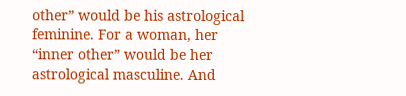other” would be his astrological feminine. For a woman, her “inner other” would be her astrological masculine. And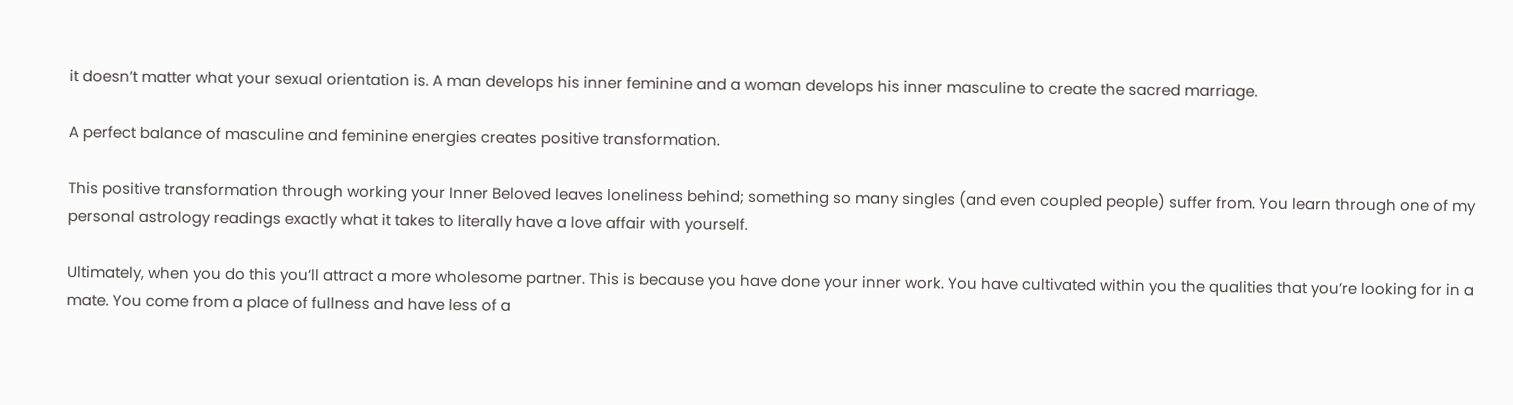it doesn’t matter what your sexual orientation is. A man develops his inner feminine and a woman develops his inner masculine to create the sacred marriage.

A perfect balance of masculine and feminine energies creates positive transformation.

This positive transformation through working your Inner Beloved leaves loneliness behind; something so many singles (and even coupled people) suffer from. You learn through one of my personal astrology readings exactly what it takes to literally have a love affair with yourself.

Ultimately, when you do this you’ll attract a more wholesome partner. This is because you have done your inner work. You have cultivated within you the qualities that you’re looking for in a mate. You come from a place of fullness and have less of a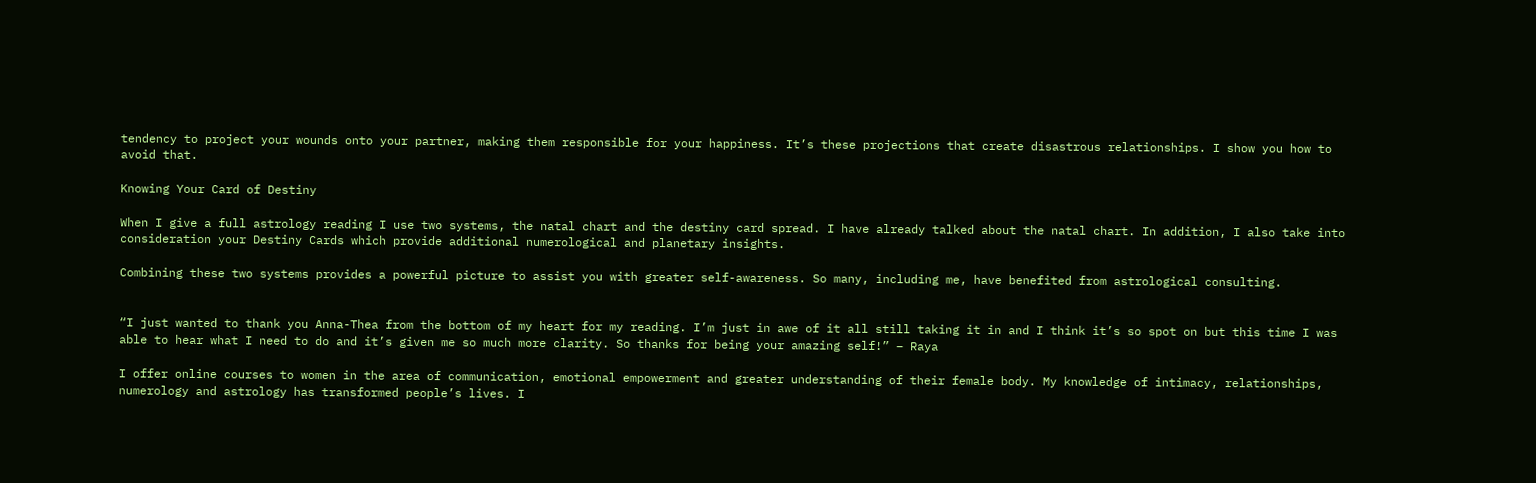tendency to project your wounds onto your partner, making them responsible for your happiness. It’s these projections that create disastrous relationships. I show you how to avoid that.

Knowing Your Card of Destiny

When I give a full astrology reading I use two systems, the natal chart and the destiny card spread. I have already talked about the natal chart. In addition, I also take into consideration your Destiny Cards which provide additional numerological and planetary insights.

Combining these two systems provides a powerful picture to assist you with greater self-awareness. So many, including me, have benefited from astrological consulting.


“I just wanted to thank you Anna-Thea from the bottom of my heart for my reading. I’m just in awe of it all still taking it in and I think it’s so spot on but this time I was able to hear what I need to do and it’s given me so much more clarity. So thanks for being your amazing self!” – Raya

I offer online courses to women in the area of communication, emotional empowerment and greater understanding of their female body. My knowledge of intimacy, relationships, numerology and astrology has transformed people’s lives. I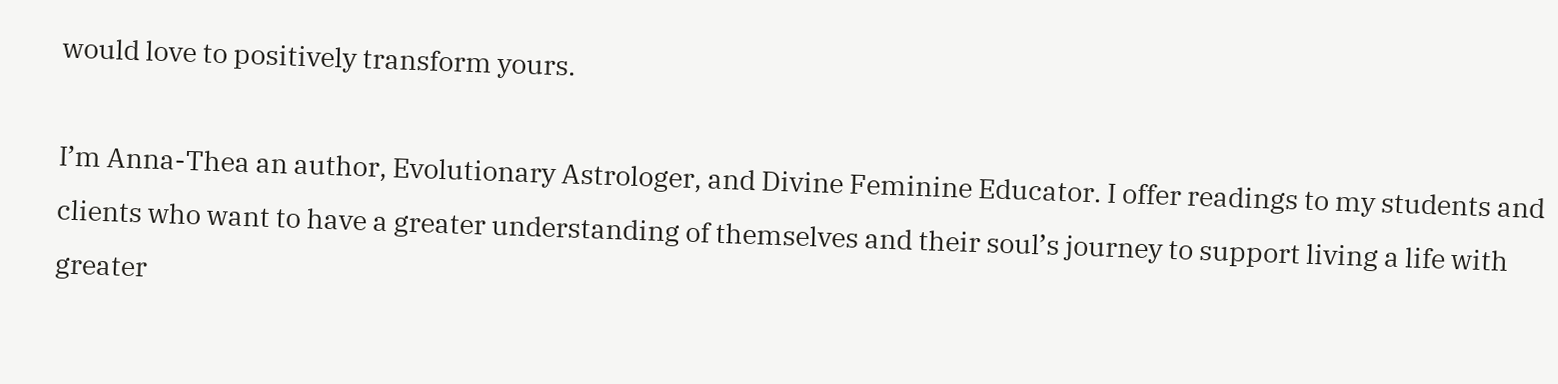would love to positively transform yours.

I’m Anna-Thea an author, Evolutionary Astrologer, and Divine Feminine Educator. I offer readings to my students and clients who want to have a greater understanding of themselves and their soul’s journey to support living a life with greater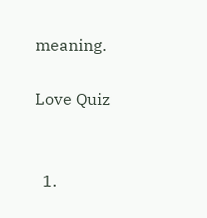meaning.

Love Quiz


  1.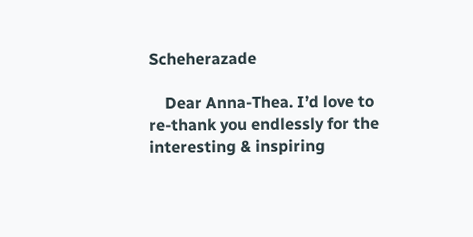Scheherazade

    Dear Anna-Thea. I’d love to re-thank you endlessly for the interesting & inspiring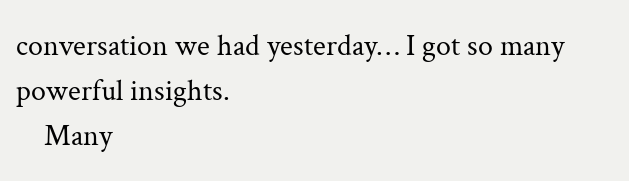conversation we had yesterday… I got so many powerful insights.
    Many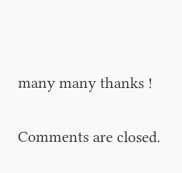many many thanks !

Comments are closed.